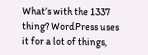What’s with the 1337 thing? WordPress uses it for a lot of things,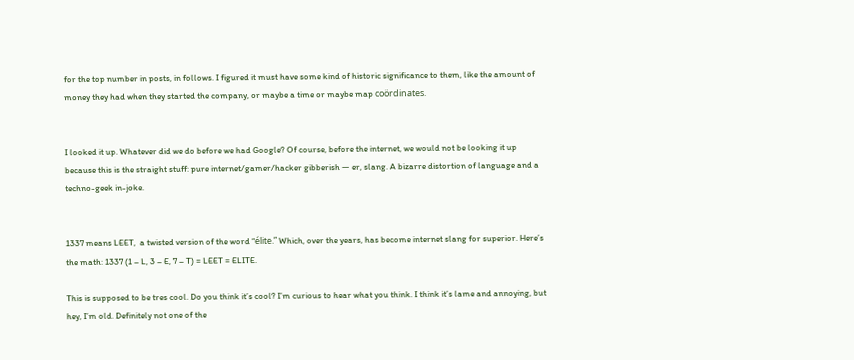for the top number in posts, in follows. I figured it must have some kind of historic significance to them, like the amount of money they had when they started the company, or maybe a time or maybe map coördinates.


I looked it up. Whatever did we do before we had Google? Of course, before the internet, we would not be looking it up because this is the straight stuff: pure internet/gamer/hacker gibberish — er, slang. A bizarre distortion of language and a techno-geek in-joke.


1337 means LEET,  a twisted version of the word “élite.” Which, over the years, has become internet slang for superior. Here’s the math: 1337 (1 – L, 3 – E, 7 – T) = LEET = ELITE.

This is supposed to be tres cool. Do you think it’s cool? I’m curious to hear what you think. I think it’s lame and annoying, but hey, I’m old. Definitely not one of the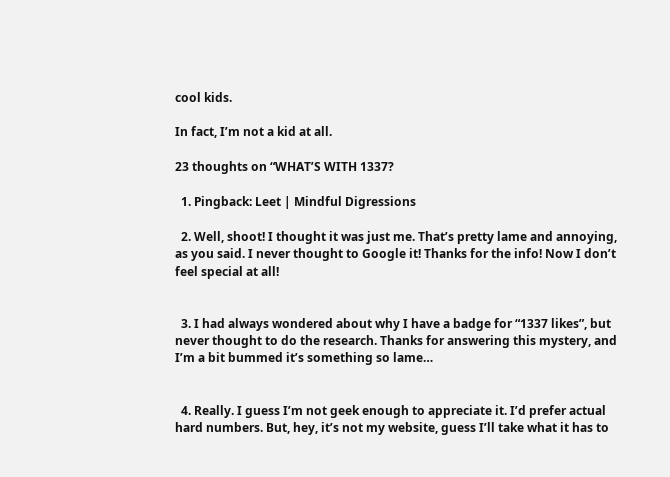cool kids.

In fact, I’m not a kid at all.

23 thoughts on “WHAT’S WITH 1337?

  1. Pingback: Leet | Mindful Digressions

  2. Well, shoot! I thought it was just me. That’s pretty lame and annoying, as you said. I never thought to Google it! Thanks for the info! Now I don’t feel special at all!


  3. I had always wondered about why I have a badge for “1337 likes”, but never thought to do the research. Thanks for answering this mystery, and I’m a bit bummed it’s something so lame…


  4. Really. I guess I’m not geek enough to appreciate it. I’d prefer actual hard numbers. But, hey, it’s not my website, guess I’ll take what it has to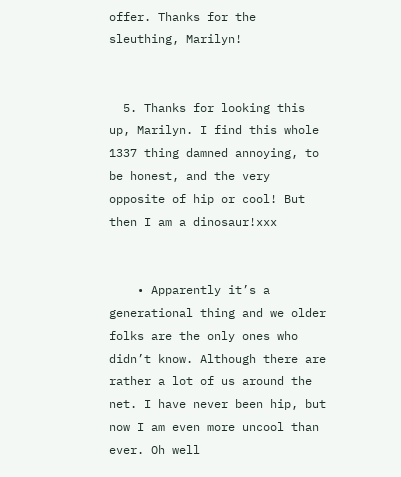offer. Thanks for the sleuthing, Marilyn!


  5. Thanks for looking this up, Marilyn. I find this whole 1337 thing damned annoying, to be honest, and the very opposite of hip or cool! But then I am a dinosaur!xxx


    • Apparently it’s a generational thing and we older folks are the only ones who didn’t know. Although there are rather a lot of us around the net. I have never been hip, but now I am even more uncool than ever. Oh well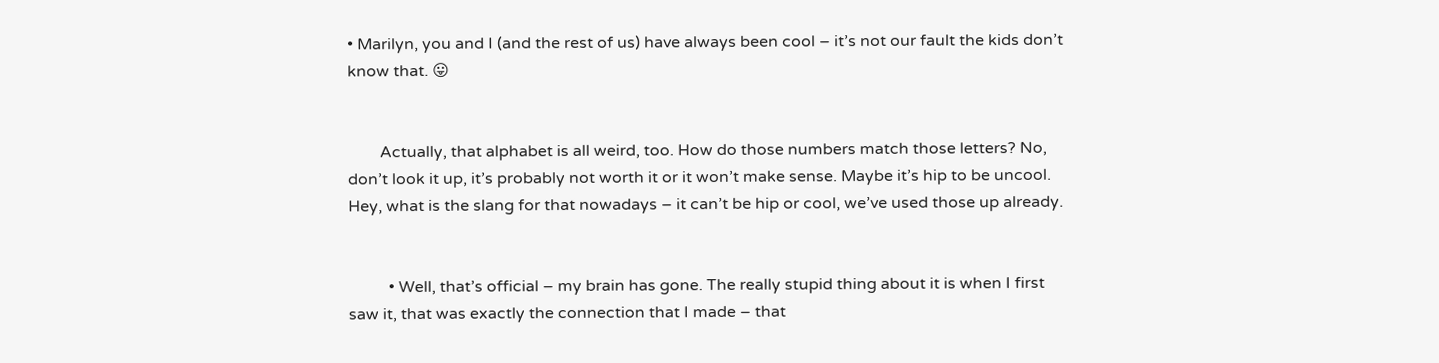• Marilyn, you and I (and the rest of us) have always been cool – it’s not our fault the kids don’t know that. 😛


        Actually, that alphabet is all weird, too. How do those numbers match those letters? No, don’t look it up, it’s probably not worth it or it won’t make sense. Maybe it’s hip to be uncool. Hey, what is the slang for that nowadays – it can’t be hip or cool, we’ve used those up already.


          • Well, that’s official – my brain has gone. The really stupid thing about it is when I first saw it, that was exactly the connection that I made – that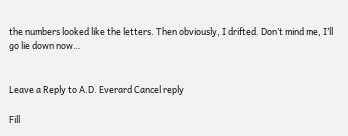the numbers looked like the letters. Then obviously, I drifted. Don’t mind me, I’ll go lie down now…


Leave a Reply to A.D. Everard Cancel reply

Fill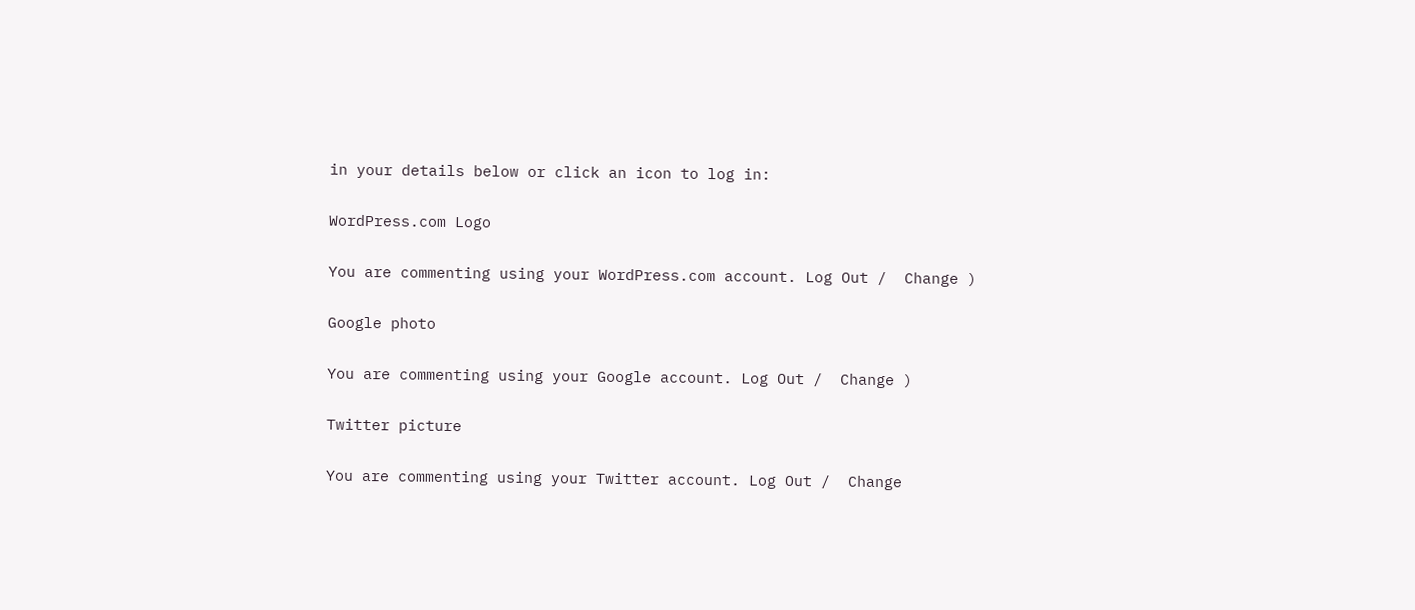in your details below or click an icon to log in:

WordPress.com Logo

You are commenting using your WordPress.com account. Log Out /  Change )

Google photo

You are commenting using your Google account. Log Out /  Change )

Twitter picture

You are commenting using your Twitter account. Log Out /  Change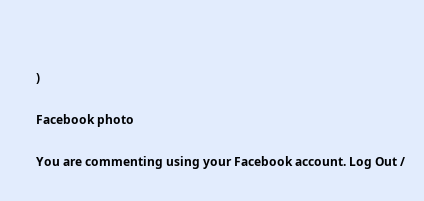)

Facebook photo

You are commenting using your Facebook account. Log Out /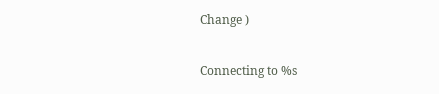Change )

Connecting to %s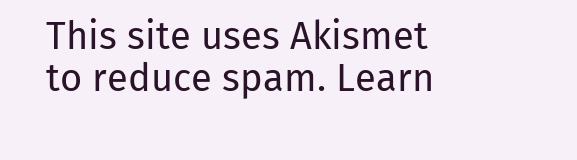This site uses Akismet to reduce spam. Learn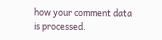how your comment data is processed.